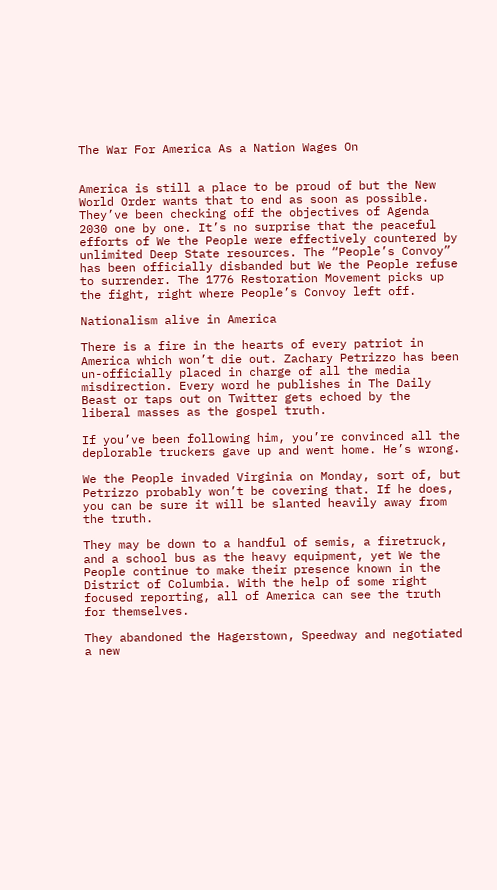The War For America As a Nation Wages On


America is still a place to be proud of but the New World Order wants that to end as soon as possible. They’ve been checking off the objectives of Agenda 2030 one by one. It’s no surprise that the peaceful efforts of We the People were effectively countered by unlimited Deep State resources. The “People’s Convoy” has been officially disbanded but We the People refuse to surrender. The 1776 Restoration Movement picks up the fight, right where People’s Convoy left off.

Nationalism alive in America

There is a fire in the hearts of every patriot in America which won’t die out. Zachary Petrizzo has been un-officially placed in charge of all the media misdirection. Every word he publishes in The Daily Beast or taps out on Twitter gets echoed by the liberal masses as the gospel truth.

If you’ve been following him, you’re convinced all the deplorable truckers gave up and went home. He’s wrong.

We the People invaded Virginia on Monday, sort of, but Petrizzo probably won’t be covering that. If he does, you can be sure it will be slanted heavily away from the truth.

They may be down to a handful of semis, a firetruck, and a school bus as the heavy equipment, yet We the People continue to make their presence known in the District of Columbia. With the help of some right focused reporting, all of America can see the truth for themselves.

They abandoned the Hagerstown, Speedway and negotiated a new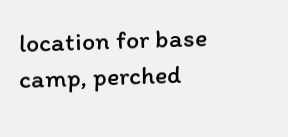location for base camp, perched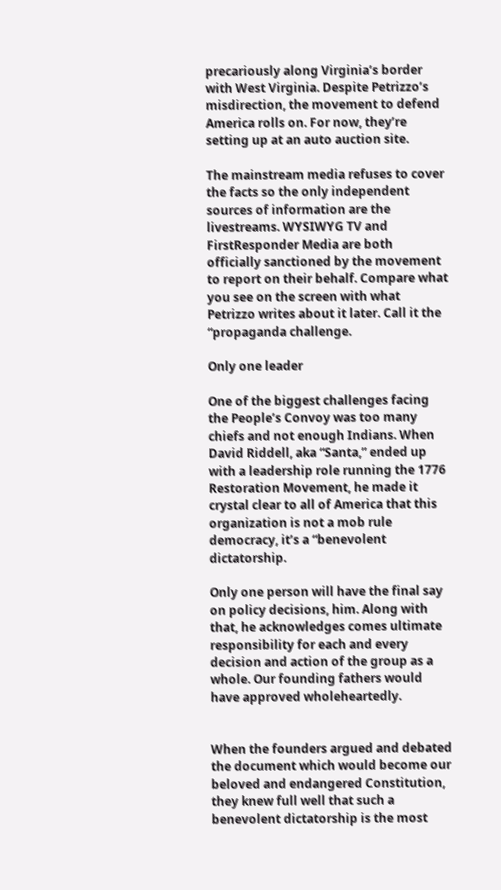precariously along Virginia’s border with West Virginia. Despite Petrizzo’s misdirection, the movement to defend America rolls on. For now, they’re setting up at an auto auction site.

The mainstream media refuses to cover the facts so the only independent sources of information are the livestreams. WYSIWYG TV and FirstResponder Media are both officially sanctioned by the movement to report on their behalf. Compare what you see on the screen with what Petrizzo writes about it later. Call it the “propaganda challenge.

Only one leader

One of the biggest challenges facing the People’s Convoy was too many chiefs and not enough Indians. When David Riddell, aka “Santa,” ended up with a leadership role running the 1776 Restoration Movement, he made it crystal clear to all of America that this organization is not a mob rule democracy, it’s a “benevolent dictatorship.

Only one person will have the final say on policy decisions, him. Along with that, he acknowledges comes ultimate responsibility for each and every decision and action of the group as a whole. Our founding fathers would have approved wholeheartedly.


When the founders argued and debated the document which would become our beloved and endangered Constitution, they knew full well that such a benevolent dictatorship is the most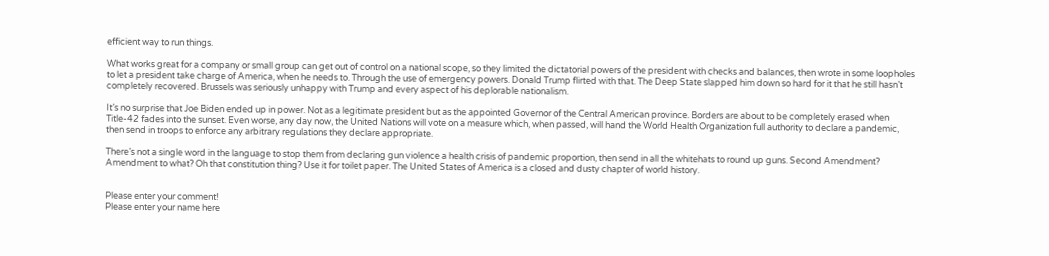efficient way to run things.

What works great for a company or small group can get out of control on a national scope, so they limited the dictatorial powers of the president with checks and balances, then wrote in some loopholes to let a president take charge of America, when he needs to. Through the use of emergency powers. Donald Trump flirted with that. The Deep State slapped him down so hard for it that he still hasn’t completely recovered. Brussels was seriously unhappy with Trump and every aspect of his deplorable nationalism.

It’s no surprise that Joe Biden ended up in power. Not as a legitimate president but as the appointed Governor of the Central American province. Borders are about to be completely erased when Title-42 fades into the sunset. Even worse, any day now, the United Nations will vote on a measure which, when passed, will hand the World Health Organization full authority to declare a pandemic, then send in troops to enforce any arbitrary regulations they declare appropriate.

There’s not a single word in the language to stop them from declaring gun violence a health crisis of pandemic proportion, then send in all the whitehats to round up guns. Second Amendment? Amendment to what? Oh that constitution thing? Use it for toilet paper. The United States of America is a closed and dusty chapter of world history.


Please enter your comment!
Please enter your name here